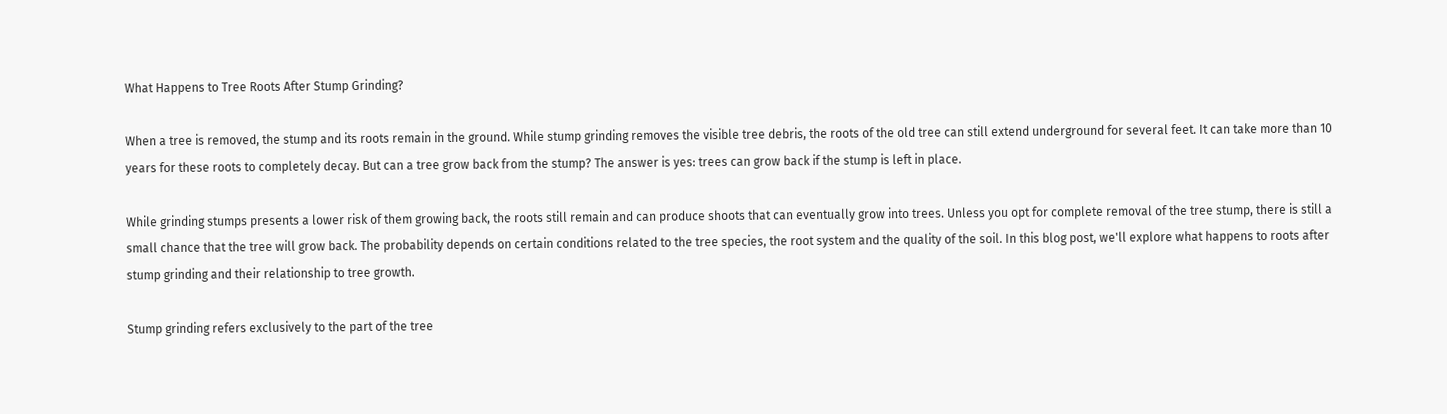What Happens to Tree Roots After Stump Grinding?

When a tree is removed, the stump and its roots remain in the ground. While stump grinding removes the visible tree debris, the roots of the old tree can still extend underground for several feet. It can take more than 10 years for these roots to completely decay. But can a tree grow back from the stump? The answer is yes: trees can grow back if the stump is left in place.

While grinding stumps presents a lower risk of them growing back, the roots still remain and can produce shoots that can eventually grow into trees. Unless you opt for complete removal of the tree stump, there is still a small chance that the tree will grow back. The probability depends on certain conditions related to the tree species, the root system and the quality of the soil. In this blog post, we'll explore what happens to roots after stump grinding and their relationship to tree growth.

Stump grinding refers exclusively to the part of the tree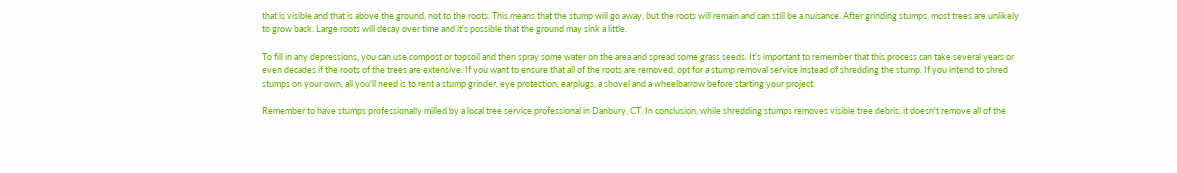that is visible and that is above the ground, not to the roots. This means that the stump will go away, but the roots will remain and can still be a nuisance. After grinding stumps, most trees are unlikely to grow back. Large roots will decay over time and it's possible that the ground may sink a little.

To fill in any depressions, you can use compost or topsoil and then spray some water on the area and spread some grass seeds. It's important to remember that this process can take several years or even decades if the roots of the trees are extensive. If you want to ensure that all of the roots are removed, opt for a stump removal service instead of shredding the stump. If you intend to shred stumps on your own, all you'll need is to rent a stump grinder, eye protection, earplugs, a shovel and a wheelbarrow before starting your project.

Remember to have stumps professionally milled by a local tree service professional in Danbury, CT. In conclusion, while shredding stumps removes visible tree debris, it doesn't remove all of the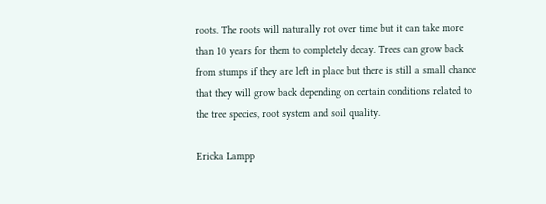roots. The roots will naturally rot over time but it can take more than 10 years for them to completely decay. Trees can grow back from stumps if they are left in place but there is still a small chance that they will grow back depending on certain conditions related to the tree species, root system and soil quality.

Ericka Lampp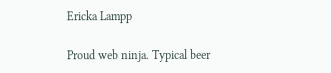Ericka Lampp

Proud web ninja. Typical beer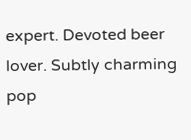expert. Devoted beer lover. Subtly charming pop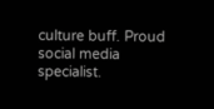culture buff. Proud social media specialist.